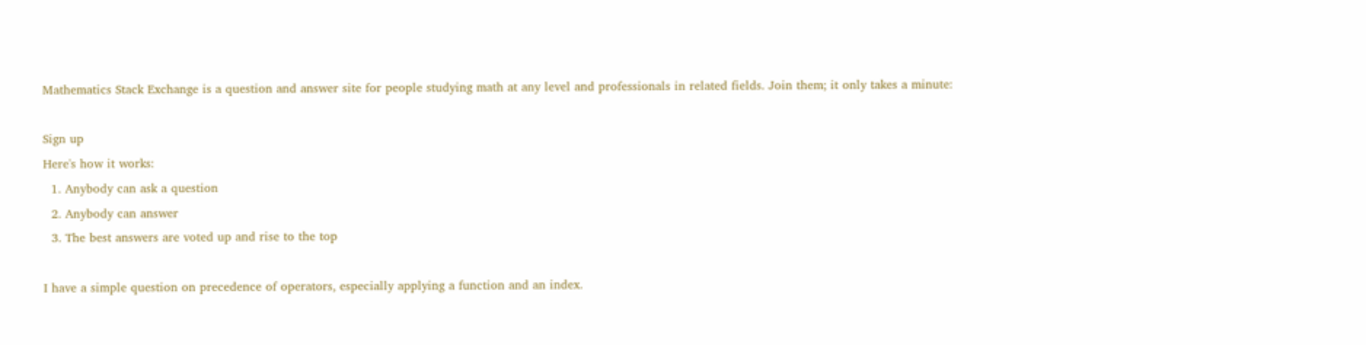Mathematics Stack Exchange is a question and answer site for people studying math at any level and professionals in related fields. Join them; it only takes a minute:

Sign up
Here's how it works:
  1. Anybody can ask a question
  2. Anybody can answer
  3. The best answers are voted up and rise to the top

I have a simple question on precedence of operators, especially applying a function and an index.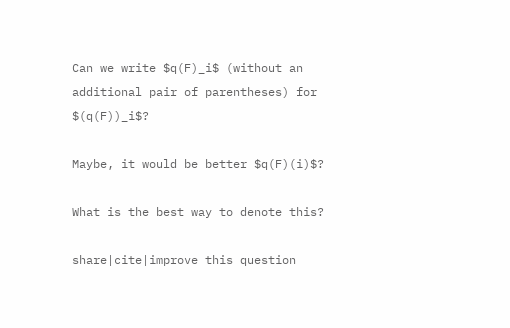Can we write $q(F)_i$ (without an additional pair of parentheses) for $(q(F))_i$?

Maybe, it would be better $q(F)(i)$?

What is the best way to denote this?

share|cite|improve this question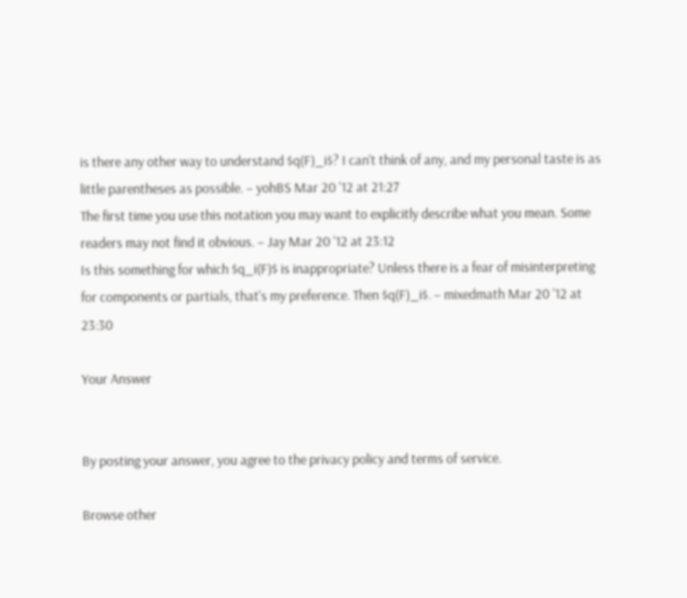is there any other way to understand $q(F)_i$? I can't think of any, and my personal taste is as little parentheses as possible. – yohBS Mar 20 '12 at 21:27
The first time you use this notation you may want to explicitly describe what you mean. Some readers may not find it obvious. – Jay Mar 20 '12 at 23:12
Is this something for which $q_i(F)$ is inappropriate? Unless there is a fear of misinterpreting for components or partials, that's my preference. Then $q(F)_i$. – mixedmath Mar 20 '12 at 23:30

Your Answer


By posting your answer, you agree to the privacy policy and terms of service.

Browse other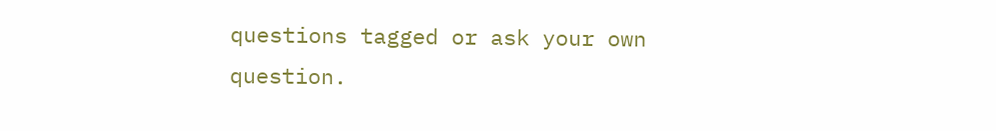questions tagged or ask your own question.